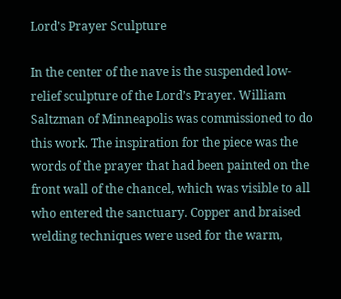Lord's Prayer Sculpture

In the center of the nave is the suspended low-relief sculpture of the Lord’s Prayer. William Saltzman of Minneapolis was commissioned to do this work. The inspiration for the piece was the words of the prayer that had been painted on the front wall of the chancel, which was visible to all who entered the sanctuary. Copper and braised welding techniques were used for the warm,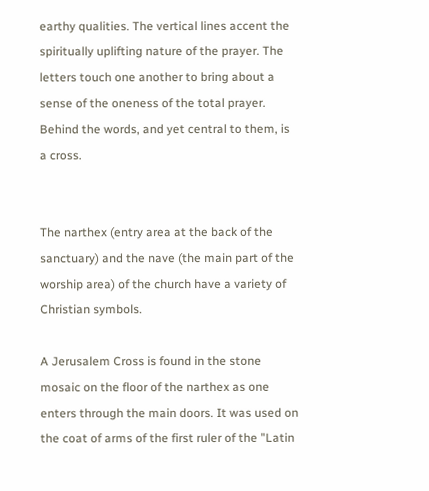earthy qualities. The vertical lines accent the spiritually uplifting nature of the prayer. The letters touch one another to bring about a sense of the oneness of the total prayer. Behind the words, and yet central to them, is a cross.


The narthex (entry area at the back of the sanctuary) and the nave (the main part of the worship area) of the church have a variety of Christian symbols.

A Jerusalem Cross is found in the stone mosaic on the floor of the narthex as one enters through the main doors. It was used on the coat of arms of the first ruler of the "Latin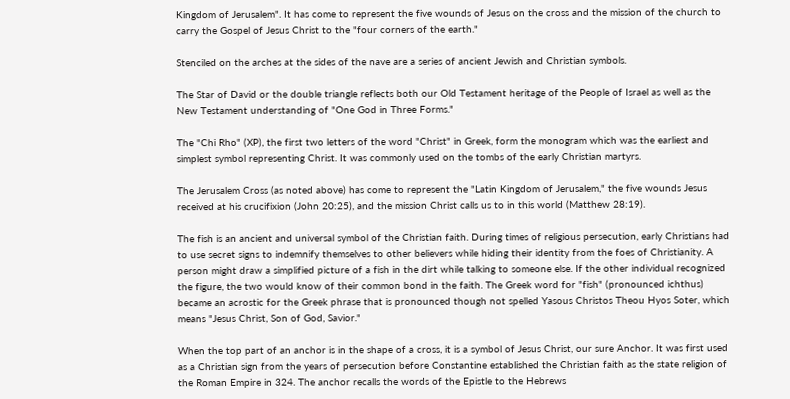Kingdom of Jerusalem". It has come to represent the five wounds of Jesus on the cross and the mission of the church to carry the Gospel of Jesus Christ to the "four corners of the earth."

Stenciled on the arches at the sides of the nave are a series of ancient Jewish and Christian symbols.

The Star of David or the double triangle reflects both our Old Testament heritage of the People of Israel as well as the New Testament understanding of "One God in Three Forms."

The "Chi Rho" (XP), the first two letters of the word "Christ" in Greek, form the monogram which was the earliest and simplest symbol representing Christ. It was commonly used on the tombs of the early Christian martyrs.

The Jerusalem Cross (as noted above) has come to represent the "Latin Kingdom of Jerusalem," the five wounds Jesus received at his crucifixion (John 20:25), and the mission Christ calls us to in this world (Matthew 28:19).

The fish is an ancient and universal symbol of the Christian faith. During times of religious persecution, early Christians had to use secret signs to indemnify themselves to other believers while hiding their identity from the foes of Christianity. A person might draw a simplified picture of a fish in the dirt while talking to someone else. If the other individual recognized the figure, the two would know of their common bond in the faith. The Greek word for "fish" (pronounced ichthus) became an acrostic for the Greek phrase that is pronounced though not spelled Yasous Christos Theou Hyos Soter, which means "Jesus Christ, Son of God, Savior."

When the top part of an anchor is in the shape of a cross, it is a symbol of Jesus Christ, our sure Anchor. It was first used as a Christian sign from the years of persecution before Constantine established the Christian faith as the state religion of the Roman Empire in 324. The anchor recalls the words of the Epistle to the Hebrews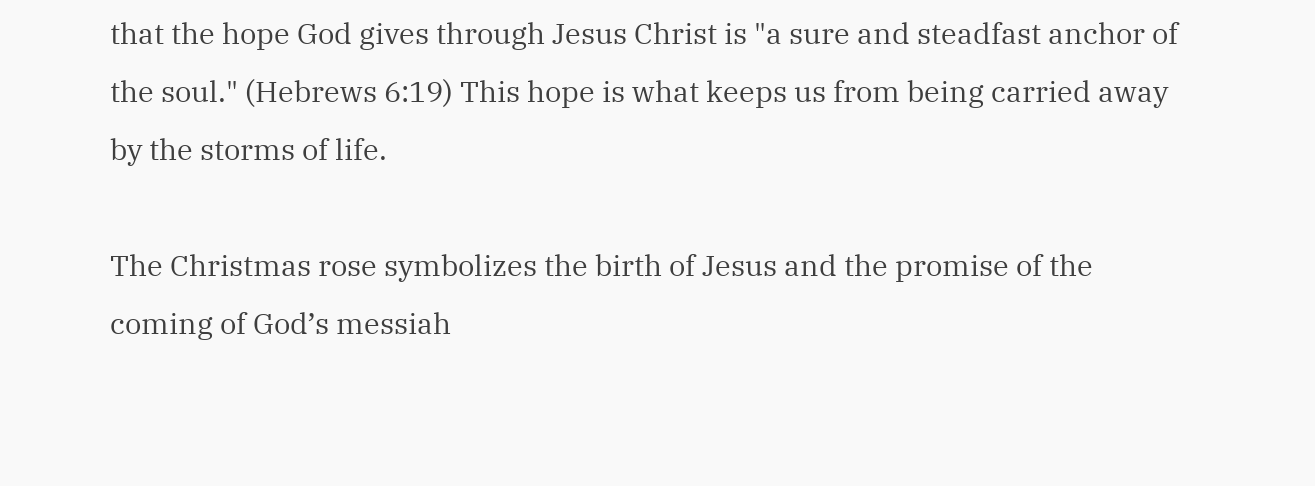that the hope God gives through Jesus Christ is "a sure and steadfast anchor of the soul." (Hebrews 6:19) This hope is what keeps us from being carried away by the storms of life.

The Christmas rose symbolizes the birth of Jesus and the promise of the coming of God’s messiah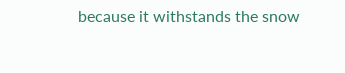because it withstands the snow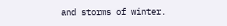and storms of winter.